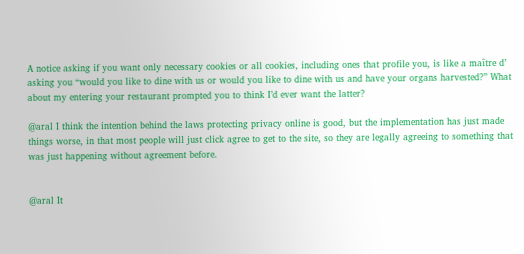A notice asking if you want only necessary cookies or all cookies, including ones that profile you, is like a maître d’ asking you “would you like to dine with us or would you like to dine with us and have your organs harvested?” What about my entering your restaurant prompted you to think I’d ever want the latter?

@aral I think the intention behind the laws protecting privacy online is good, but the implementation has just made things worse, in that most people will just click agree to get to the site, so they are legally agreeing to something that was just happening without agreement before.


@aral It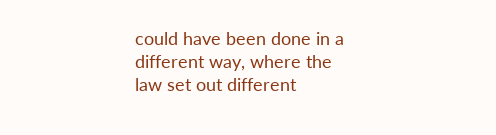could have been done in a different way, where the law set out different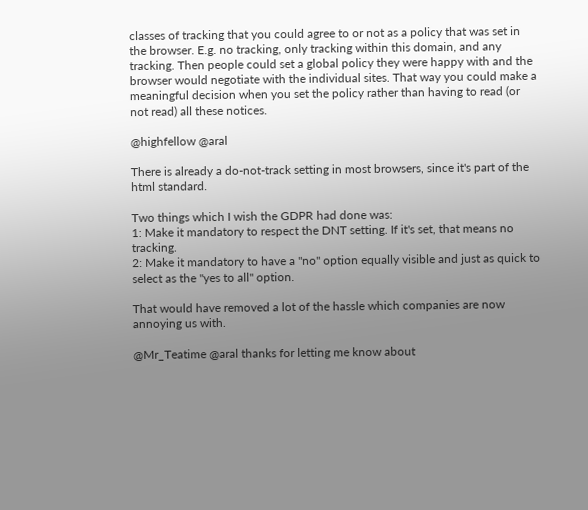classes of tracking that you could agree to or not as a policy that was set in the browser. E.g. no tracking, only tracking within this domain, and any tracking. Then people could set a global policy they were happy with and the browser would negotiate with the individual sites. That way you could make a meaningful decision when you set the policy rather than having to read (or not read) all these notices.

@highfellow @aral

There is already a do-not-track setting in most browsers, since it's part of the html standard.

Two things which I wish the GDPR had done was:
1: Make it mandatory to respect the DNT setting. If it's set, that means no tracking.
2: Make it mandatory to have a "no" option equally visible and just as quick to select as the "yes to all" option.

That would have removed a lot of the hassle which companies are now annoying us with.

@Mr_Teatime @aral thanks for letting me know about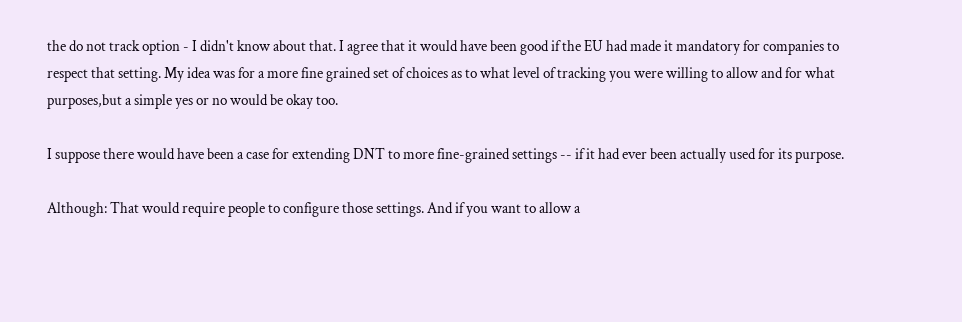the do not track option - I didn't know about that. I agree that it would have been good if the EU had made it mandatory for companies to respect that setting. My idea was for a more fine grained set of choices as to what level of tracking you were willing to allow and for what purposes,but a simple yes or no would be okay too.

I suppose there would have been a case for extending DNT to more fine-grained settings -- if it had ever been actually used for its purpose.

Although: That would require people to configure those settings. And if you want to allow a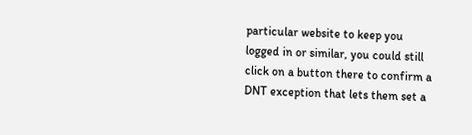particular website to keep you logged in or similar, you could still click on a button there to confirm a DNT exception that lets them set a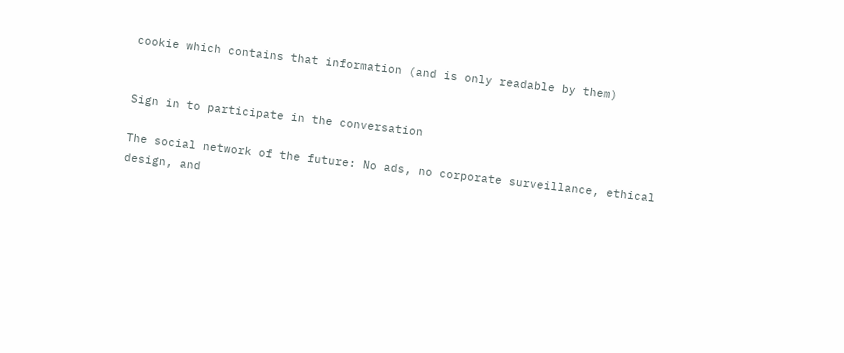cookie which contains that information (and is only readable by them)


Sign in to participate in the conversation

The social network of the future: No ads, no corporate surveillance, ethical design, and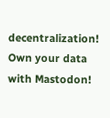decentralization! Own your data with Mastodon!